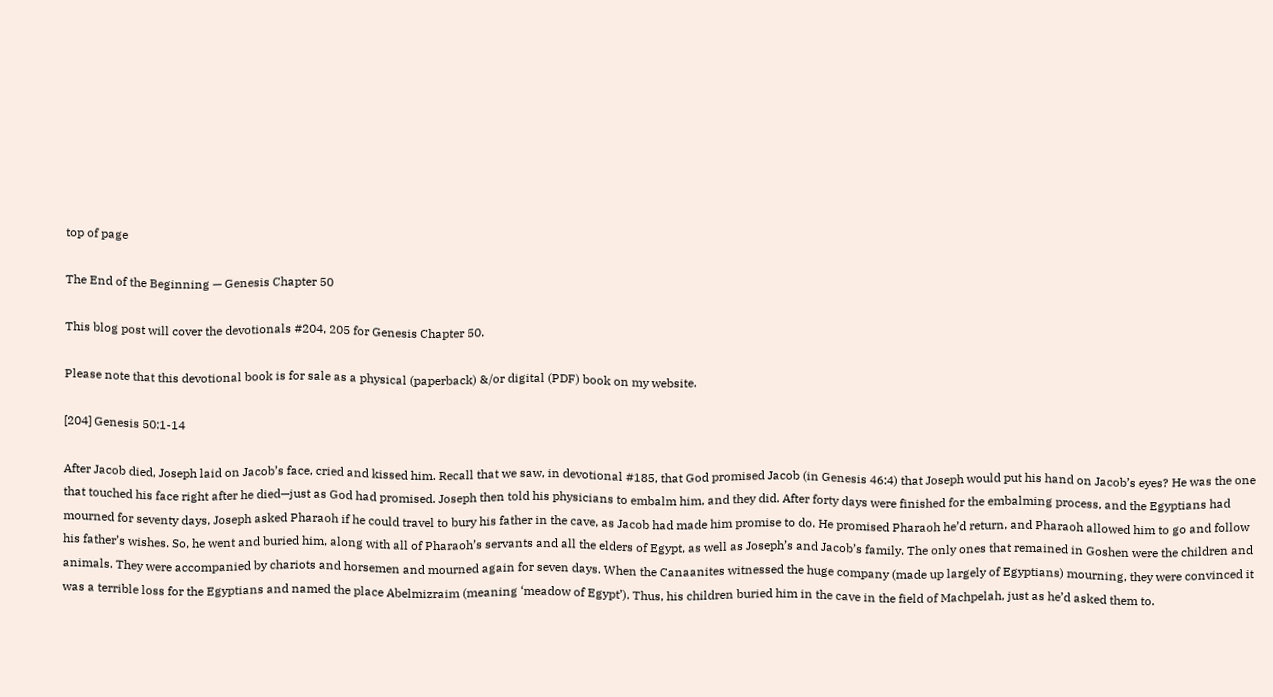top of page

The End of the Beginning — Genesis Chapter 50

This blog post will cover the devotionals #204, 205 for Genesis Chapter 50.

Please note that this devotional book is for sale as a physical (paperback) &/or digital (PDF) book on my website.

[204] Genesis 50:1-14

After Jacob died, Joseph laid on Jacob’s face, cried and kissed him. Recall that we saw, in devotional #185, that God promised Jacob (in Genesis 46:4) that Joseph would put his hand on Jacob’s eyes? He was the one that touched his face right after he died—just as God had promised. Joseph then told his physicians to embalm him, and they did. After forty days were finished for the embalming process, and the Egyptians had mourned for seventy days, Joseph asked Pharaoh if he could travel to bury his father in the cave, as Jacob had made him promise to do. He promised Pharaoh he’d return, and Pharaoh allowed him to go and follow his father’s wishes. So, he went and buried him, along with all of Pharaoh’s servants and all the elders of Egypt, as well as Joseph’s and Jacob’s family. The only ones that remained in Goshen were the children and animals. They were accompanied by chariots and horsemen and mourned again for seven days. When the Canaanites witnessed the huge company (made up largely of Egyptians) mourning, they were convinced it was a terrible loss for the Egyptians and named the place Abelmizraim (meaning ‘meadow of Egypt’). Thus, his children buried him in the cave in the field of Machpelah, just as he’d asked them to.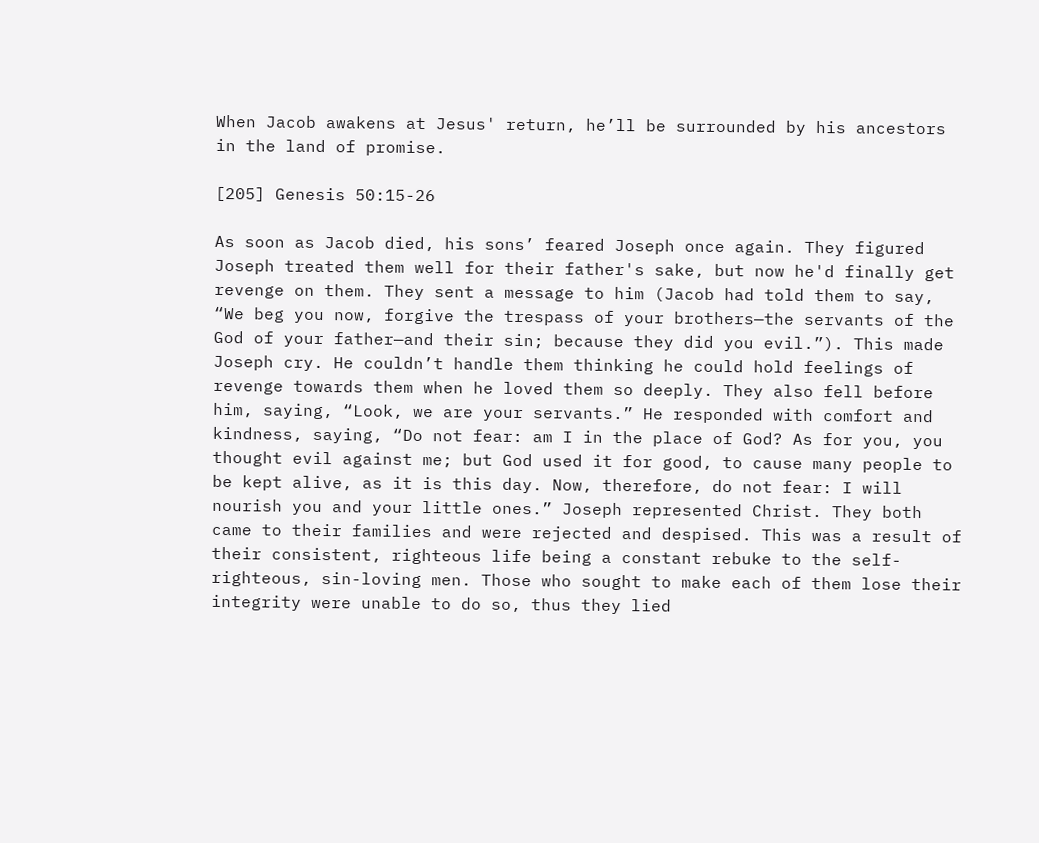When Jacob awakens at Jesus' return, he’ll be surrounded by his ancestors in the land of promise.

[205] Genesis 50:15-26

As soon as Jacob died, his sons’ feared Joseph once again. They figured Joseph treated them well for their father's sake, but now he'd finally get revenge on them. They sent a message to him (Jacob had told them to say, “We beg you now, forgive the trespass of your brothers—the servants of the God of your father—and their sin; because they did you evil.”). This made Joseph cry. He couldn’t handle them thinking he could hold feelings of revenge towards them when he loved them so deeply. They also fell before him, saying, “Look, we are your servants.” He responded with comfort and kindness, saying, “Do not fear: am I in the place of God? As for you, you thought evil against me; but God used it for good, to cause many people to be kept alive, as it is this day. Now, therefore, do not fear: I will nourish you and your little ones.” Joseph represented Christ. They both came to their families and were rejected and despised. This was a result of their consistent, righteous life being a constant rebuke to the self-righteous, sin-loving men. Those who sought to make each of them lose their integrity were unable to do so, thus they lied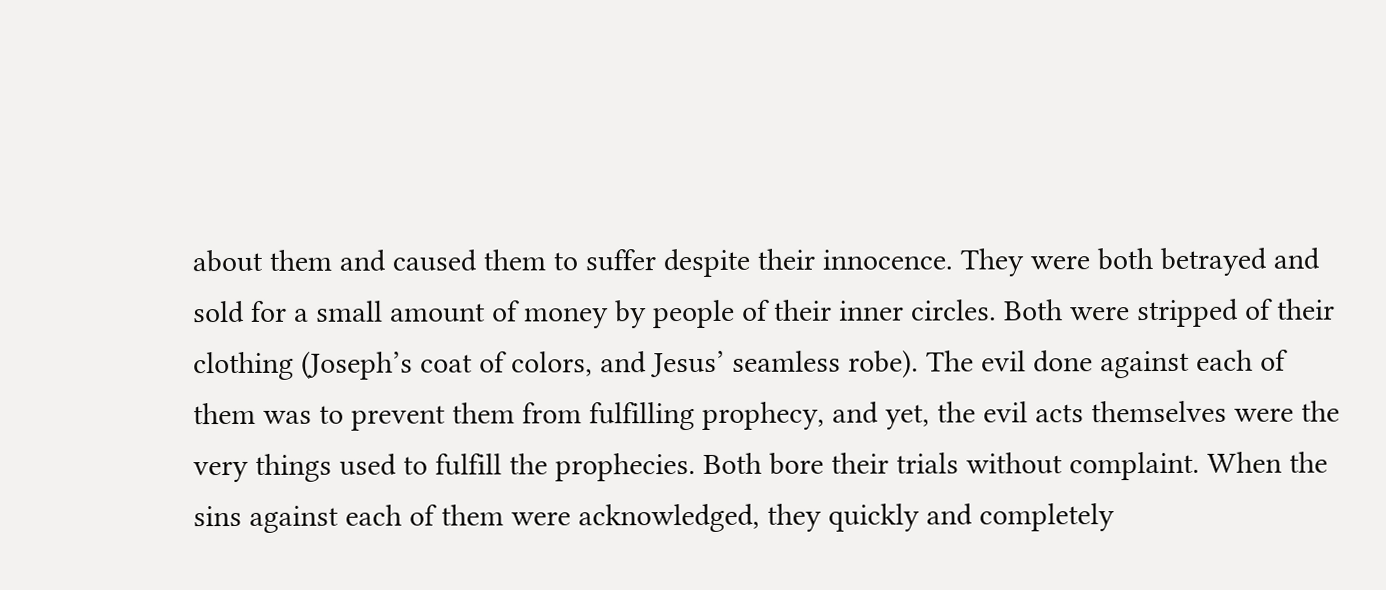about them and caused them to suffer despite their innocence. They were both betrayed and sold for a small amount of money by people of their inner circles. Both were stripped of their clothing (Joseph’s coat of colors, and Jesus’ seamless robe). The evil done against each of them was to prevent them from fulfilling prophecy, and yet, the evil acts themselves were the very things used to fulfill the prophecies. Both bore their trials without complaint. When the sins against each of them were acknowledged, they quickly and completely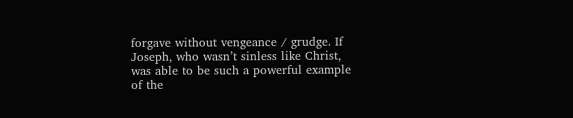forgave without vengeance / grudge. If Joseph, who wasn’t sinless like Christ, was able to be such a powerful example of the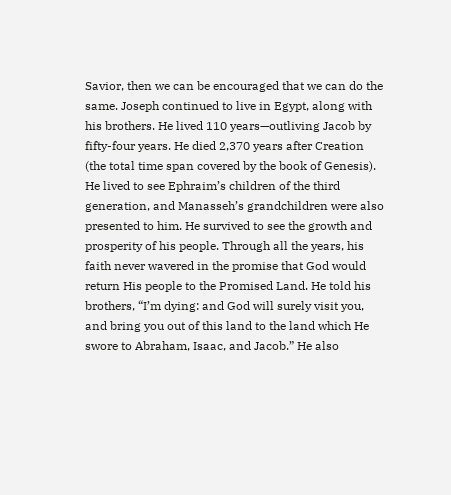Savior, then we can be encouraged that we can do the same. Joseph continued to live in Egypt, along with his brothers. He lived 110 years—outliving Jacob by fifty-four years. He died 2,370 years after Creation (the total time span covered by the book of Genesis). He lived to see Ephraim’s children of the third generation, and Manasseh’s grandchildren were also presented to him. He survived to see the growth and prosperity of his people. Through all the years, his faith never wavered in the promise that God would return His people to the Promised Land. He told his brothers, “I’m dying: and God will surely visit you, and bring you out of this land to the land which He swore to Abraham, Isaac, and Jacob.” He also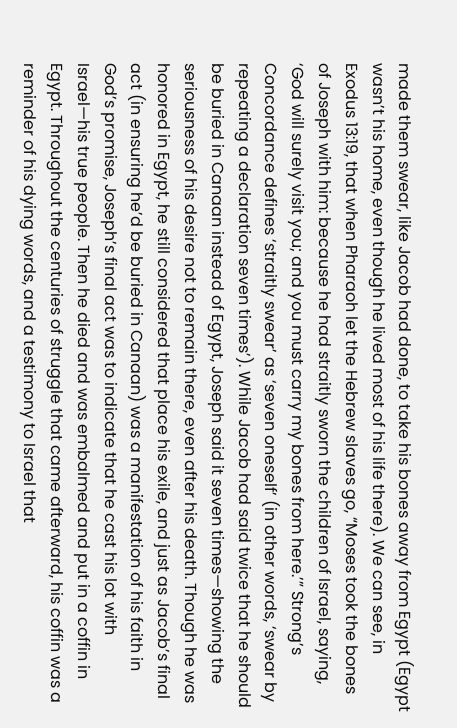made them swear, like Jacob had done, to take his bones away from Egypt (Egypt wasn’t his home, even though he lived most of his life there). We can see, in Exodus 13:19, that when Pharaoh let the Hebrew slaves go, “Moses took the bones of Joseph with him: because he had straitly sworn the children of Israel, saying, ‘God will surely visit you; and you must carry my bones from here.’” Strong’s Concordance defines ‘straitly swear’ as ‘seven oneself’ (in other words, ‘swear by repeating a declaration seven times’). While Jacob had said twice that he should be buried in Canaan instead of Egypt, Joseph said it seven times—showing the seriousness of his desire not to remain there, even after his death. Though he was honored in Egypt, he still considered that place his exile, and just as Jacob’s final act (in ensuring he’d be buried in Canaan) was a manifestation of his faith in God’s promise, Joseph’s final act was to indicate that he cast his lot with Israel—his true people. Then he died and was embalmed and put in a coffin in Egypt. Throughout the centuries of struggle that came afterward, his coffin was a reminder of his dying words, and a testimony to Israel that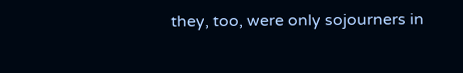they, too, were only sojourners in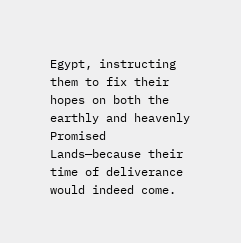Egypt, instructing them to fix their hopes on both the earthly and heavenly Promised Lands—because their time of deliverance would indeed come.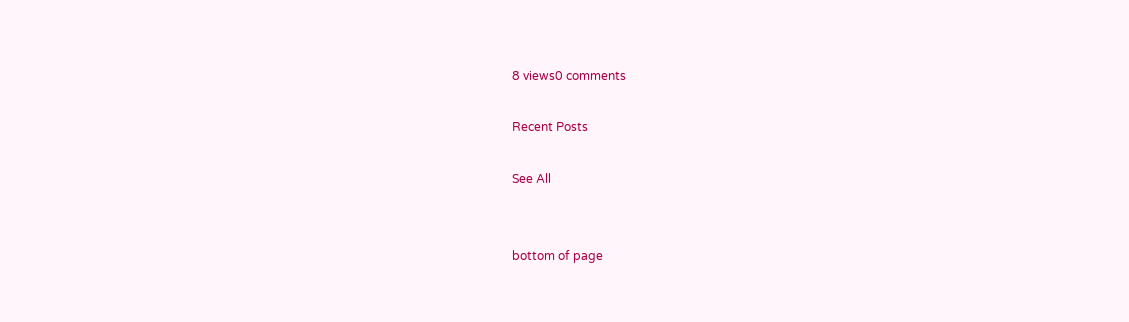8 views0 comments

Recent Posts

See All


bottom of page